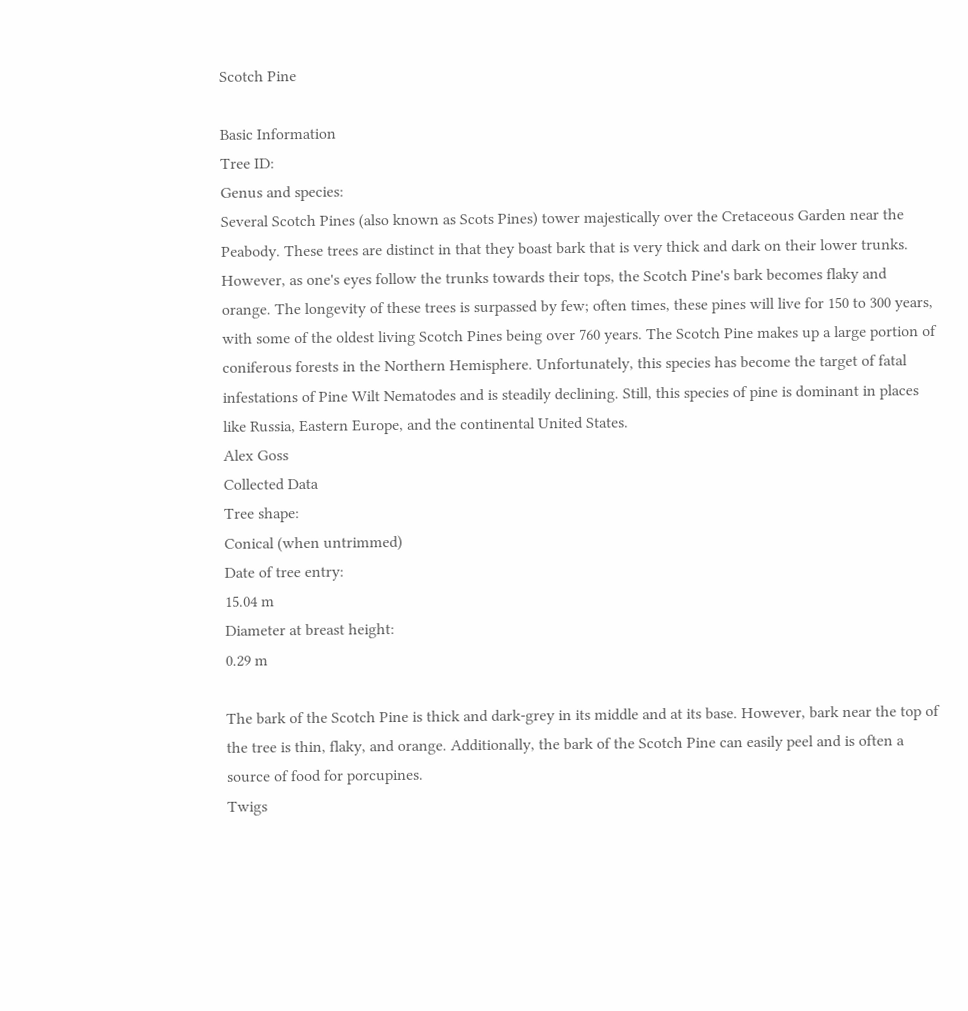Scotch Pine

Basic Information
Tree ID:
Genus and species:
Several Scotch Pines (also known as Scots Pines) tower majestically over the Cretaceous Garden near the Peabody. These trees are distinct in that they boast bark that is very thick and dark on their lower trunks. However, as one's eyes follow the trunks towards their tops, the Scotch Pine's bark becomes flaky and orange. The longevity of these trees is surpassed by few; often times, these pines will live for 150 to 300 years, with some of the oldest living Scotch Pines being over 760 years. The Scotch Pine makes up a large portion of coniferous forests in the Northern Hemisphere. Unfortunately, this species has become the target of fatal infestations of Pine Wilt Nematodes and is steadily declining. Still, this species of pine is dominant in places like Russia, Eastern Europe, and the continental United States.
Alex Goss
Collected Data
Tree shape:
Conical (when untrimmed)
Date of tree entry:
15.04 m
Diameter at breast height:
0.29 m

The bark of the Scotch Pine is thick and dark-grey in its middle and at its base. However, bark near the top of the tree is thin, flaky, and orange. Additionally, the bark of the Scotch Pine can easily peel and is often a source of food for porcupines.
Twigs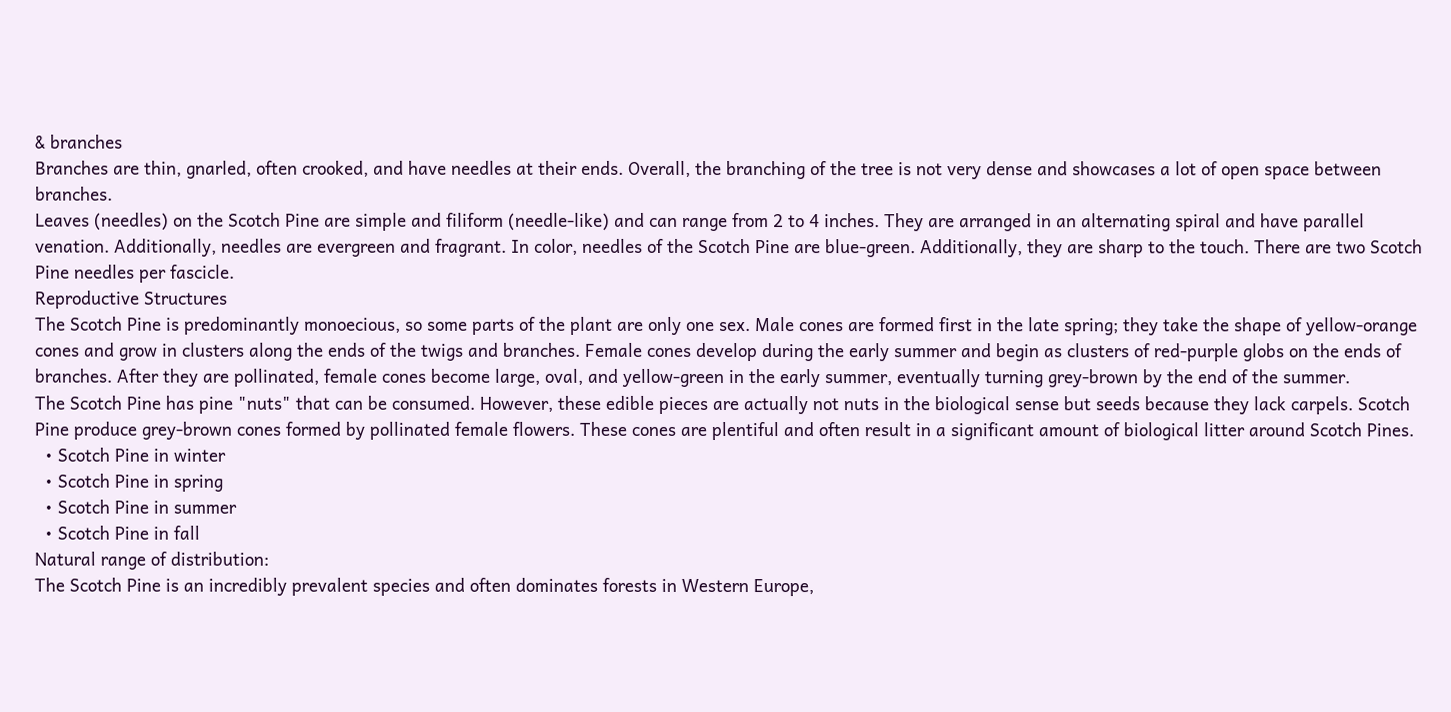& branches
Branches are thin, gnarled, often crooked, and have needles at their ends. Overall, the branching of the tree is not very dense and showcases a lot of open space between branches.
Leaves (needles) on the Scotch Pine are simple and filiform (needle-like) and can range from 2 to 4 inches. They are arranged in an alternating spiral and have parallel venation. Additionally, needles are evergreen and fragrant. In color, needles of the Scotch Pine are blue-green. Additionally, they are sharp to the touch. There are two Scotch Pine needles per fascicle.
Reproductive Structures
The Scotch Pine is predominantly monoecious, so some parts of the plant are only one sex. Male cones are formed first in the late spring; they take the shape of yellow-orange cones and grow in clusters along the ends of the twigs and branches. Female cones develop during the early summer and begin as clusters of red-purple globs on the ends of branches. After they are pollinated, female cones become large, oval, and yellow-green in the early summer, eventually turning grey-brown by the end of the summer.
The Scotch Pine has pine "nuts" that can be consumed. However, these edible pieces are actually not nuts in the biological sense but seeds because they lack carpels. Scotch Pine produce grey-brown cones formed by pollinated female flowers. These cones are plentiful and often result in a significant amount of biological litter around Scotch Pines.
  • Scotch Pine in winter
  • Scotch Pine in spring
  • Scotch Pine in summer
  • Scotch Pine in fall
Natural range of distribution:
The Scotch Pine is an incredibly prevalent species and often dominates forests in Western Europe,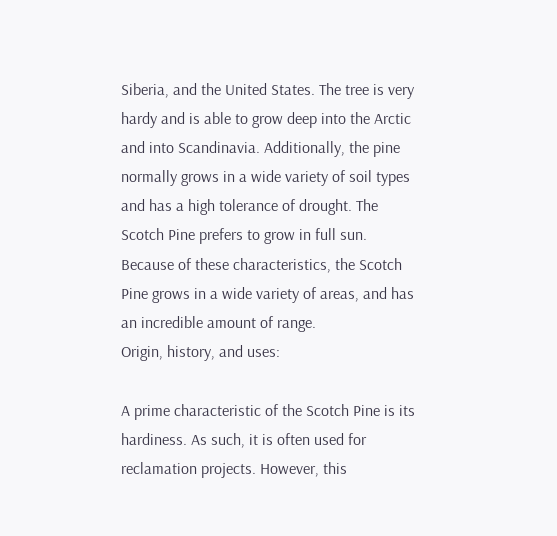Siberia, and the United States. The tree is very hardy and is able to grow deep into the Arctic and into Scandinavia. Additionally, the pine normally grows in a wide variety of soil types and has a high tolerance of drought. The Scotch Pine prefers to grow in full sun. Because of these characteristics, the Scotch Pine grows in a wide variety of areas, and has an incredible amount of range.
Origin, history, and uses:

A prime characteristic of the Scotch Pine is its hardiness. As such, it is often used for reclamation projects. However, this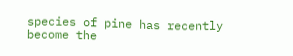species of pine has recently become the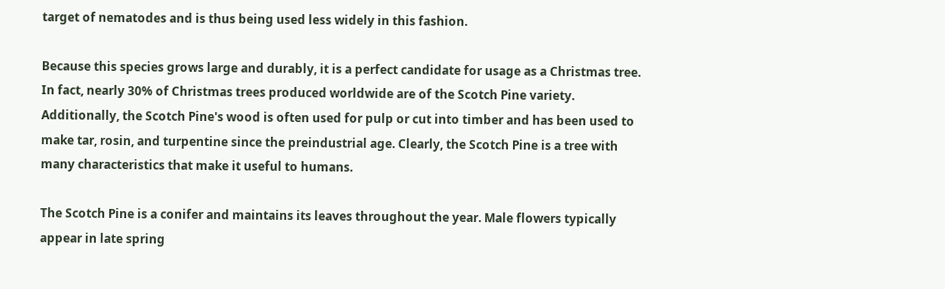target of nematodes and is thus being used less widely in this fashion.

Because this species grows large and durably, it is a perfect candidate for usage as a Christmas tree. In fact, nearly 30% of Christmas trees produced worldwide are of the Scotch Pine variety. Additionally, the Scotch Pine's wood is often used for pulp or cut into timber and has been used to make tar, rosin, and turpentine since the preindustrial age. Clearly, the Scotch Pine is a tree with many characteristics that make it useful to humans.

The Scotch Pine is a conifer and maintains its leaves throughout the year. Male flowers typically appear in late spring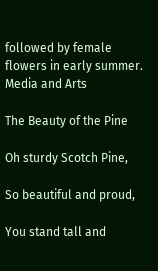followed by female flowers in early summer.
Media and Arts

The Beauty of the Pine

Oh sturdy Scotch Pine,

So beautiful and proud,

You stand tall and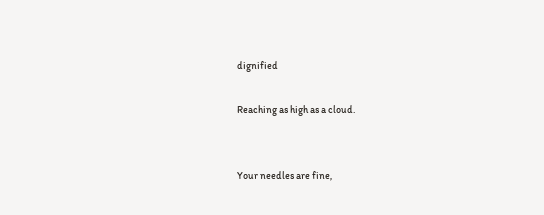dignified

Reaching as high as a cloud.


Your needles are fine,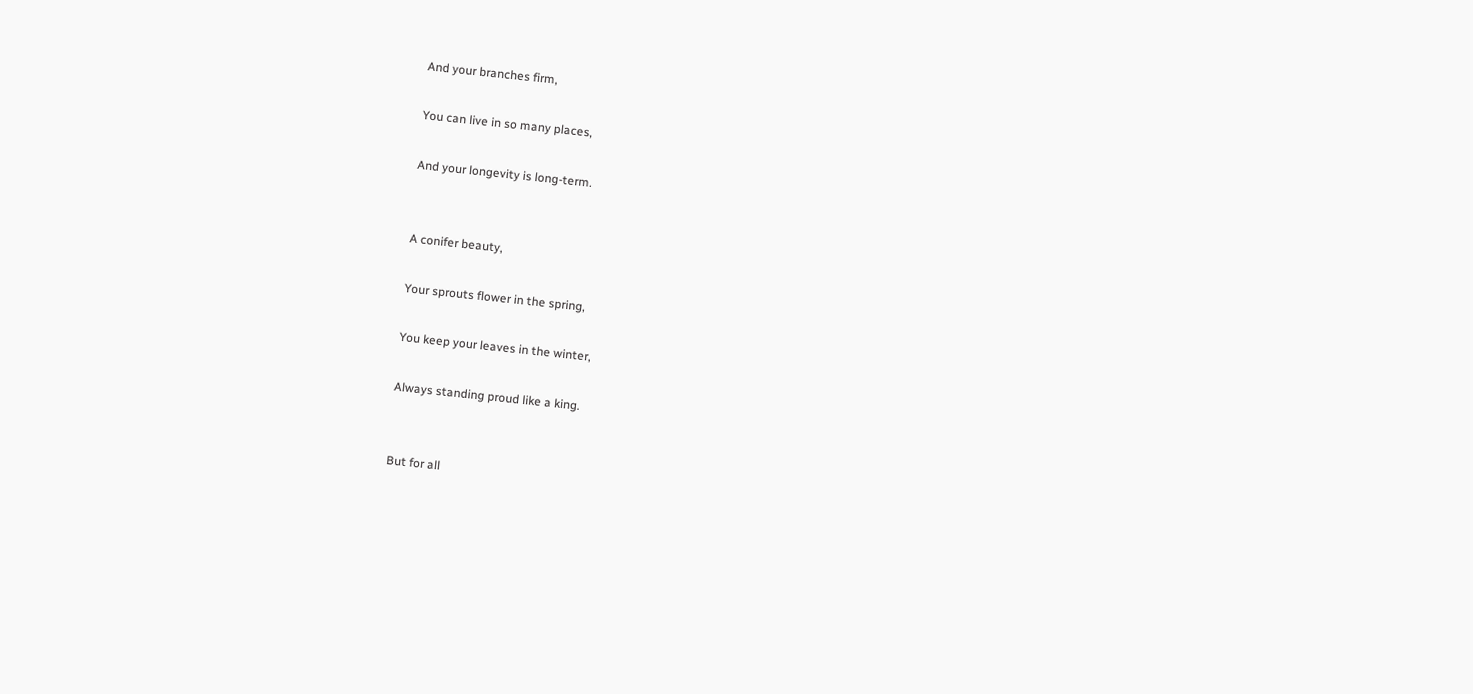And your branches firm,

You can live in so many places,

And your longevity is long-term.


A conifer beauty,

Your sprouts flower in the spring,

You keep your leaves in the winter,

Always standing proud like a king.


But for all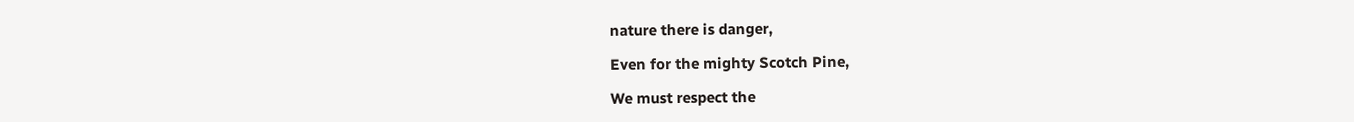nature there is danger,

Even for the mighty Scotch Pine,

We must respect the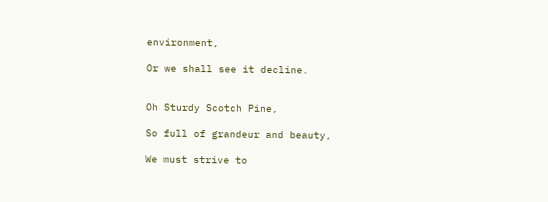environment,

Or we shall see it decline.


Oh Sturdy Scotch Pine,

So full of grandeur and beauty,

We must strive to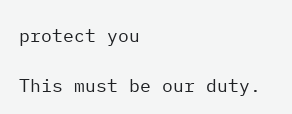protect you

This must be our duty.